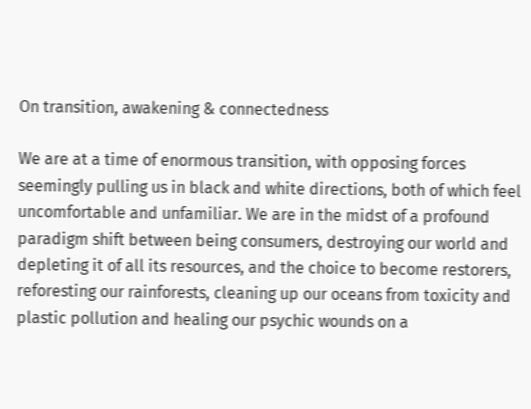On transition, awakening & connectedness

We are at a time of enormous transition, with opposing forces seemingly pulling us in black and white directions, both of which feel uncomfortable and unfamiliar. We are in the midst of a profound paradigm shift between being consumers, destroying our world and depleting it of all its resources, and the choice to become restorers, reforesting our rainforests, cleaning up our oceans from toxicity and plastic pollution and healing our psychic wounds on a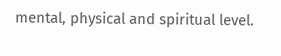mental, physical and spiritual level.